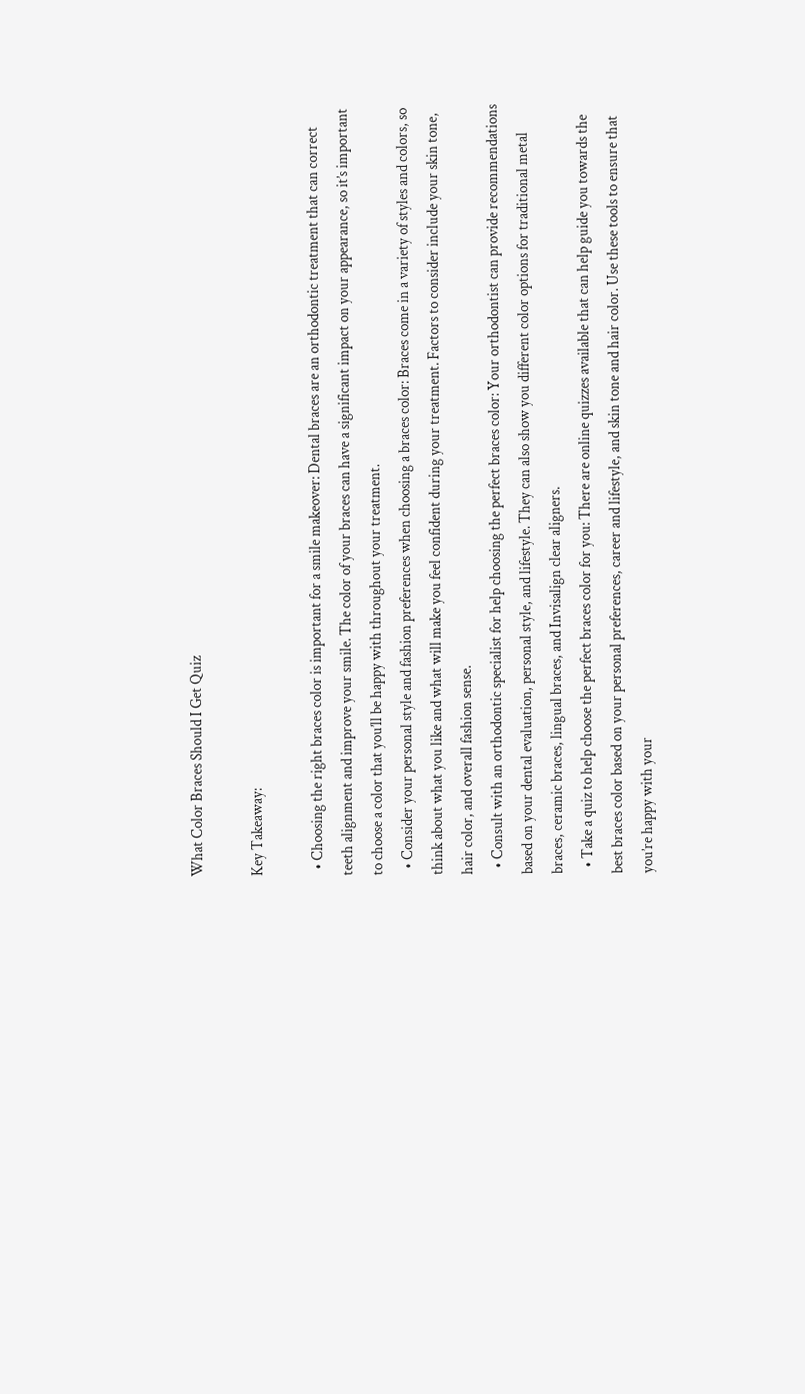What Color Braces Should I Get Quiz

Key Takeaway:

  • Choosing the right braces color is important for a smile makeover: Dental braces are an orthodontic treatment that can correct teeth alignment and improve your smile. The color of your braces can have a significant impact on your appearance, so it’s important to choose a color that you’ll be happy with throughout your treatment.
  • Consider your personal style and fashion preferences when choosing a braces color: Braces come in a variety of styles and colors, so think about what you like and what will make you feel confident during your treatment. Factors to consider include your skin tone, hair color, and overall fashion sense.
  • Consult with an orthodontic specialist for help choosing the perfect braces color: Your orthodontist can provide recommendations based on your dental evaluation, personal style, and lifestyle. They can also show you different color options for traditional metal braces, ceramic braces, lingual braces, and Invisalign clear aligners.
  • Take a quiz to help choose the perfect braces color for you: There are online quizzes available that can help guide you towards the best braces color based on your personal preferences, career and lifestyle, and skin tone and hair color. Use these tools to ensure that you’re happy with your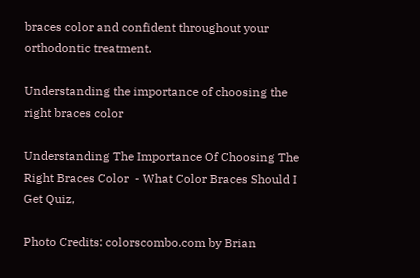braces color and confident throughout your orthodontic treatment.

Understanding the importance of choosing the right braces color

Understanding The Importance Of Choosing The Right Braces Color  - What Color Braces Should I Get Quiz,

Photo Credits: colorscombo.com by Brian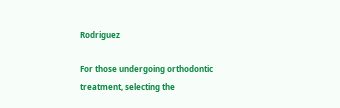Rodriguez

For those undergoing orthodontic treatment, selecting the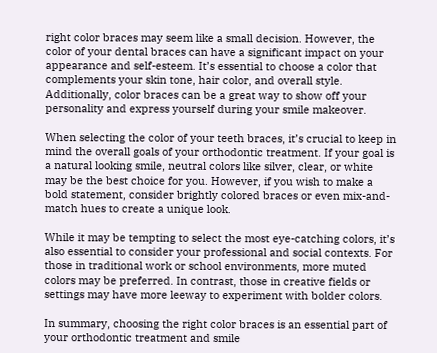right color braces may seem like a small decision. However, the color of your dental braces can have a significant impact on your appearance and self-esteem. It’s essential to choose a color that complements your skin tone, hair color, and overall style. Additionally, color braces can be a great way to show off your personality and express yourself during your smile makeover.

When selecting the color of your teeth braces, it’s crucial to keep in mind the overall goals of your orthodontic treatment. If your goal is a natural looking smile, neutral colors like silver, clear, or white may be the best choice for you. However, if you wish to make a bold statement, consider brightly colored braces or even mix-and-match hues to create a unique look.

While it may be tempting to select the most eye-catching colors, it’s also essential to consider your professional and social contexts. For those in traditional work or school environments, more muted colors may be preferred. In contrast, those in creative fields or settings may have more leeway to experiment with bolder colors.

In summary, choosing the right color braces is an essential part of your orthodontic treatment and smile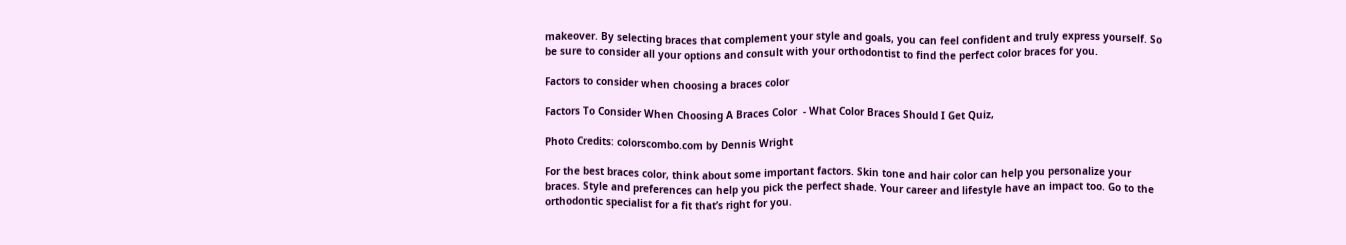makeover. By selecting braces that complement your style and goals, you can feel confident and truly express yourself. So be sure to consider all your options and consult with your orthodontist to find the perfect color braces for you.

Factors to consider when choosing a braces color

Factors To Consider When Choosing A Braces Color  - What Color Braces Should I Get Quiz,

Photo Credits: colorscombo.com by Dennis Wright

For the best braces color, think about some important factors. Skin tone and hair color can help you personalize your braces. Style and preferences can help you pick the perfect shade. Your career and lifestyle have an impact too. Go to the orthodontic specialist for a fit that’s right for you.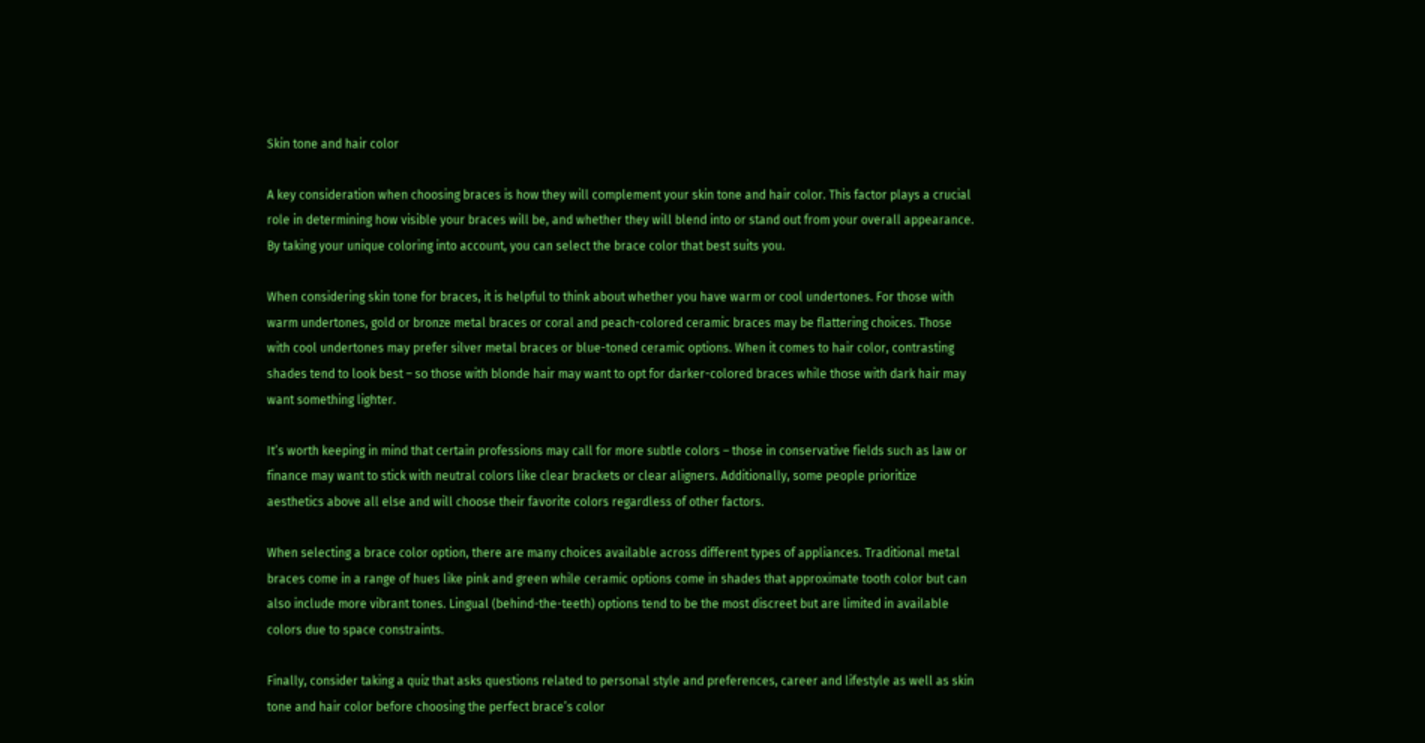Skin tone and hair color

A key consideration when choosing braces is how they will complement your skin tone and hair color. This factor plays a crucial role in determining how visible your braces will be, and whether they will blend into or stand out from your overall appearance. By taking your unique coloring into account, you can select the brace color that best suits you.

When considering skin tone for braces, it is helpful to think about whether you have warm or cool undertones. For those with warm undertones, gold or bronze metal braces or coral and peach-colored ceramic braces may be flattering choices. Those with cool undertones may prefer silver metal braces or blue-toned ceramic options. When it comes to hair color, contrasting shades tend to look best – so those with blonde hair may want to opt for darker-colored braces while those with dark hair may want something lighter.

It’s worth keeping in mind that certain professions may call for more subtle colors – those in conservative fields such as law or finance may want to stick with neutral colors like clear brackets or clear aligners. Additionally, some people prioritize aesthetics above all else and will choose their favorite colors regardless of other factors.

When selecting a brace color option, there are many choices available across different types of appliances. Traditional metal braces come in a range of hues like pink and green while ceramic options come in shades that approximate tooth color but can also include more vibrant tones. Lingual (behind-the-teeth) options tend to be the most discreet but are limited in available colors due to space constraints.

Finally, consider taking a quiz that asks questions related to personal style and preferences, career and lifestyle as well as skin tone and hair color before choosing the perfect brace’s color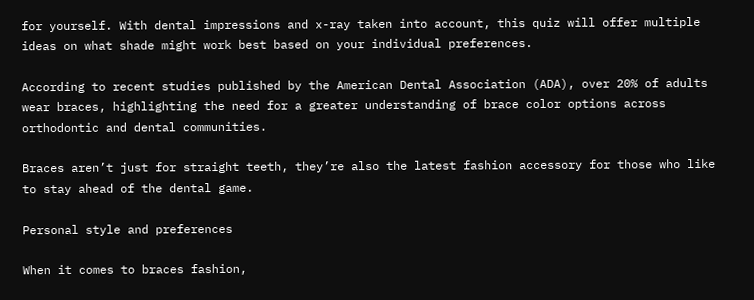for yourself. With dental impressions and x-ray taken into account, this quiz will offer multiple ideas on what shade might work best based on your individual preferences.

According to recent studies published by the American Dental Association (ADA), over 20% of adults wear braces, highlighting the need for a greater understanding of brace color options across orthodontic and dental communities.

Braces aren’t just for straight teeth, they’re also the latest fashion accessory for those who like to stay ahead of the dental game.

Personal style and preferences

When it comes to braces fashion,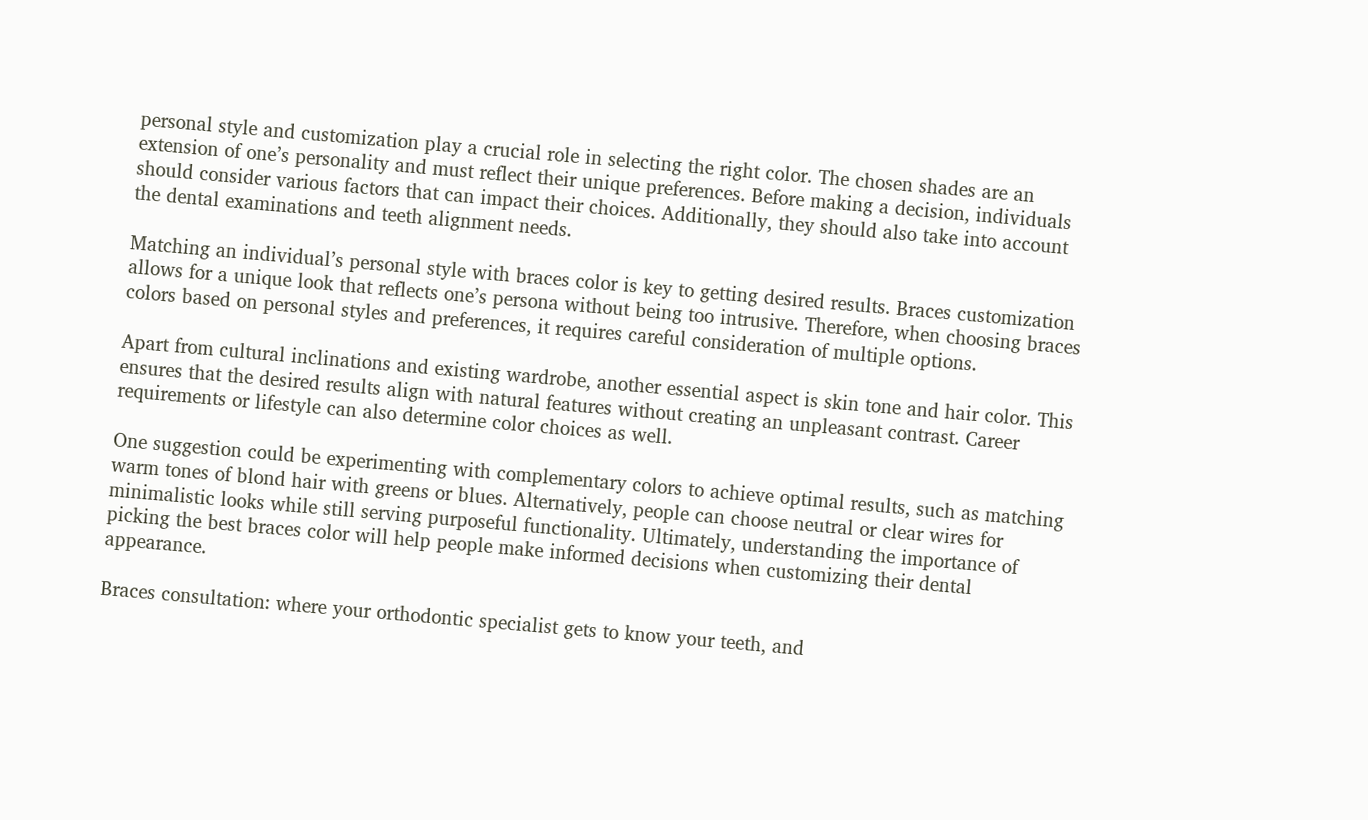personal style and customization play a crucial role in selecting the right color. The chosen shades are an extension of one’s personality and must reflect their unique preferences. Before making a decision, individuals should consider various factors that can impact their choices. Additionally, they should also take into account the dental examinations and teeth alignment needs.

Matching an individual’s personal style with braces color is key to getting desired results. Braces customization allows for a unique look that reflects one’s persona without being too intrusive. Therefore, when choosing braces colors based on personal styles and preferences, it requires careful consideration of multiple options.

Apart from cultural inclinations and existing wardrobe, another essential aspect is skin tone and hair color. This ensures that the desired results align with natural features without creating an unpleasant contrast. Career requirements or lifestyle can also determine color choices as well.

One suggestion could be experimenting with complementary colors to achieve optimal results, such as matching warm tones of blond hair with greens or blues. Alternatively, people can choose neutral or clear wires for minimalistic looks while still serving purposeful functionality. Ultimately, understanding the importance of picking the best braces color will help people make informed decisions when customizing their dental appearance.

Braces consultation: where your orthodontic specialist gets to know your teeth, and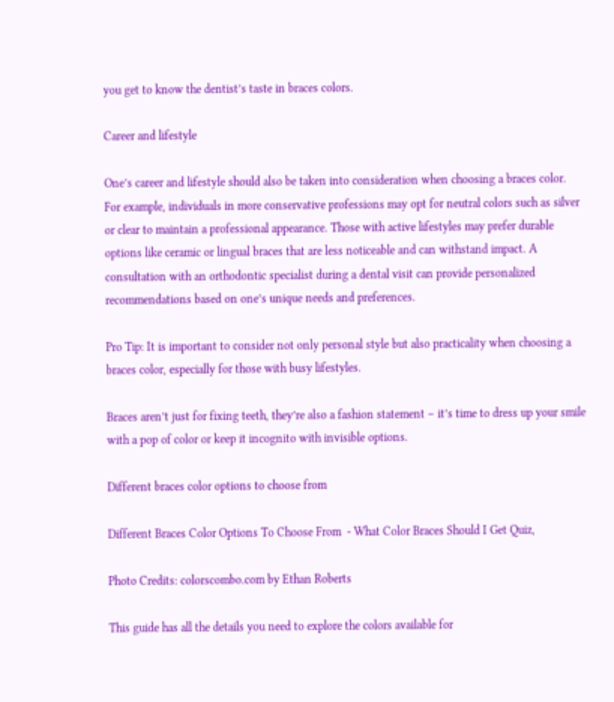you get to know the dentist’s taste in braces colors.

Career and lifestyle

One’s career and lifestyle should also be taken into consideration when choosing a braces color. For example, individuals in more conservative professions may opt for neutral colors such as silver or clear to maintain a professional appearance. Those with active lifestyles may prefer durable options like ceramic or lingual braces that are less noticeable and can withstand impact. A consultation with an orthodontic specialist during a dental visit can provide personalized recommendations based on one’s unique needs and preferences.

Pro Tip: It is important to consider not only personal style but also practicality when choosing a braces color, especially for those with busy lifestyles.

Braces aren’t just for fixing teeth, they’re also a fashion statement – it’s time to dress up your smile with a pop of color or keep it incognito with invisible options.

Different braces color options to choose from

Different Braces Color Options To Choose From  - What Color Braces Should I Get Quiz,

Photo Credits: colorscombo.com by Ethan Roberts

This guide has all the details you need to explore the colors available for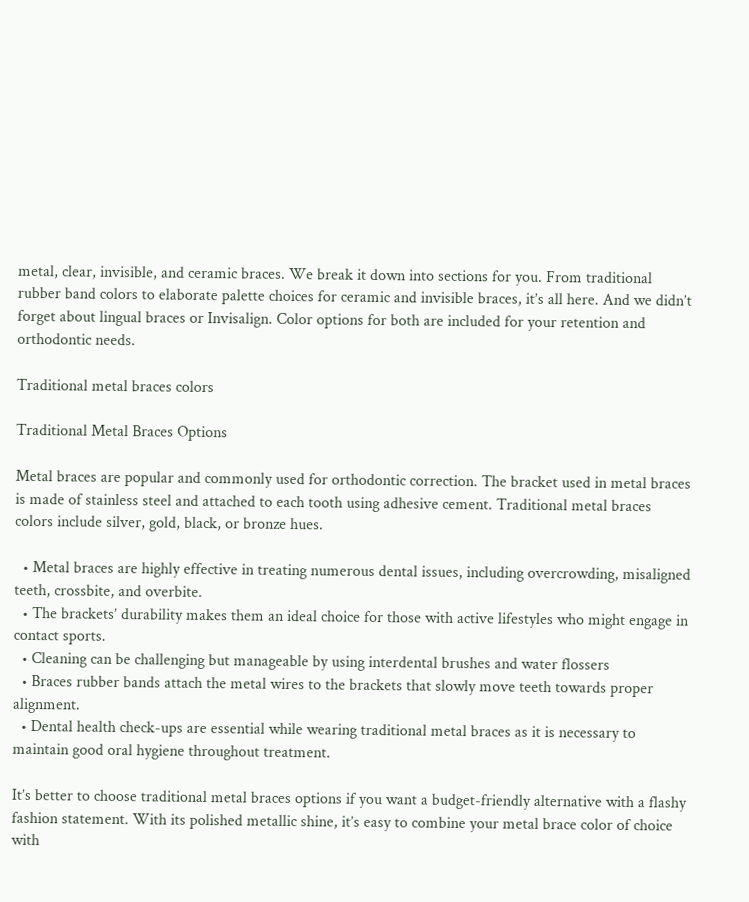metal, clear, invisible, and ceramic braces. We break it down into sections for you. From traditional rubber band colors to elaborate palette choices for ceramic and invisible braces, it’s all here. And we didn’t forget about lingual braces or Invisalign. Color options for both are included for your retention and orthodontic needs.

Traditional metal braces colors

Traditional Metal Braces Options

Metal braces are popular and commonly used for orthodontic correction. The bracket used in metal braces is made of stainless steel and attached to each tooth using adhesive cement. Traditional metal braces colors include silver, gold, black, or bronze hues.

  • Metal braces are highly effective in treating numerous dental issues, including overcrowding, misaligned teeth, crossbite, and overbite.
  • The brackets’ durability makes them an ideal choice for those with active lifestyles who might engage in contact sports.
  • Cleaning can be challenging but manageable by using interdental brushes and water flossers
  • Braces rubber bands attach the metal wires to the brackets that slowly move teeth towards proper alignment.
  • Dental health check-ups are essential while wearing traditional metal braces as it is necessary to maintain good oral hygiene throughout treatment.

It’s better to choose traditional metal braces options if you want a budget-friendly alternative with a flashy fashion statement. With its polished metallic shine, it’s easy to combine your metal brace color of choice with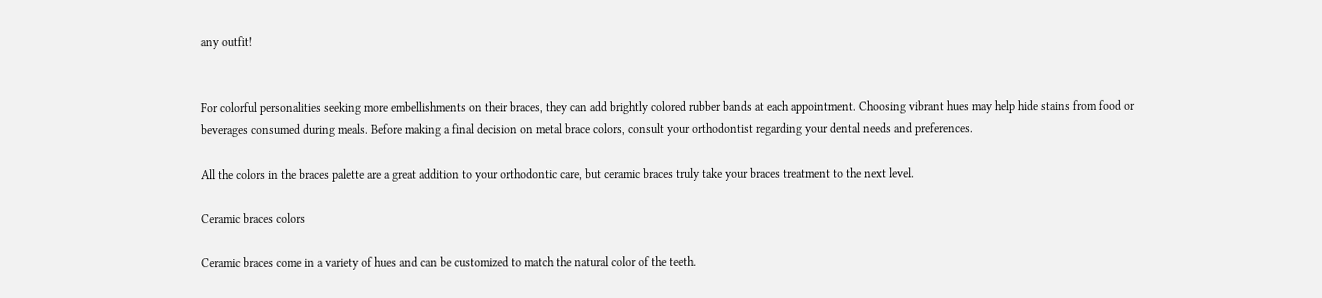any outfit!


For colorful personalities seeking more embellishments on their braces, they can add brightly colored rubber bands at each appointment. Choosing vibrant hues may help hide stains from food or beverages consumed during meals. Before making a final decision on metal brace colors, consult your orthodontist regarding your dental needs and preferences.

All the colors in the braces palette are a great addition to your orthodontic care, but ceramic braces truly take your braces treatment to the next level.

Ceramic braces colors

Ceramic braces come in a variety of hues and can be customized to match the natural color of the teeth.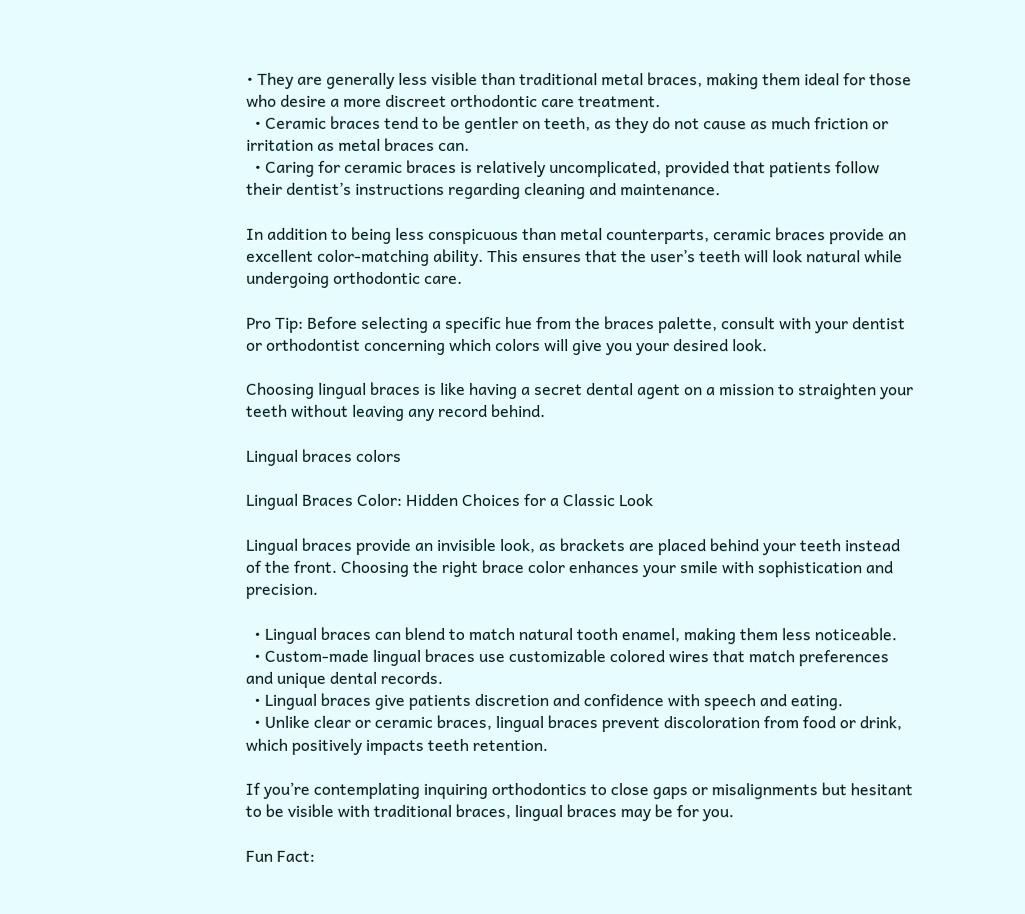• They are generally less visible than traditional metal braces, making them ideal for those who desire a more discreet orthodontic care treatment.
  • Ceramic braces tend to be gentler on teeth, as they do not cause as much friction or irritation as metal braces can.
  • Caring for ceramic braces is relatively uncomplicated, provided that patients follow their dentist’s instructions regarding cleaning and maintenance.

In addition to being less conspicuous than metal counterparts, ceramic braces provide an excellent color-matching ability. This ensures that the user’s teeth will look natural while undergoing orthodontic care.

Pro Tip: Before selecting a specific hue from the braces palette, consult with your dentist or orthodontist concerning which colors will give you your desired look.

Choosing lingual braces is like having a secret dental agent on a mission to straighten your teeth without leaving any record behind.

Lingual braces colors

Lingual Braces Color: Hidden Choices for a Classic Look

Lingual braces provide an invisible look, as brackets are placed behind your teeth instead of the front. Choosing the right brace color enhances your smile with sophistication and precision.

  • Lingual braces can blend to match natural tooth enamel, making them less noticeable.
  • Custom-made lingual braces use customizable colored wires that match preferences and unique dental records.
  • Lingual braces give patients discretion and confidence with speech and eating.
  • Unlike clear or ceramic braces, lingual braces prevent discoloration from food or drink, which positively impacts teeth retention.

If you’re contemplating inquiring orthodontics to close gaps or misalignments but hesitant to be visible with traditional braces, lingual braces may be for you.

Fun Fact: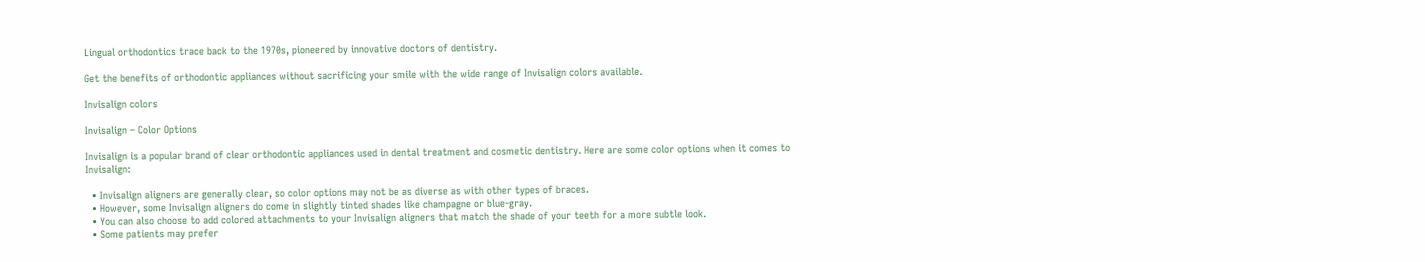Lingual orthodontics trace back to the 1970s, pioneered by innovative doctors of dentistry.

Get the benefits of orthodontic appliances without sacrificing your smile with the wide range of Invisalign colors available.

Invisalign colors

Invisalign – Color Options

Invisalign is a popular brand of clear orthodontic appliances used in dental treatment and cosmetic dentistry. Here are some color options when it comes to Invisalign:

  • Invisalign aligners are generally clear, so color options may not be as diverse as with other types of braces.
  • However, some Invisalign aligners do come in slightly tinted shades like champagne or blue-gray.
  • You can also choose to add colored attachments to your Invisalign aligners that match the shade of your teeth for a more subtle look.
  • Some patients may prefer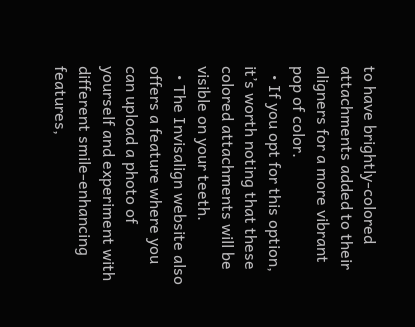to have brightly-colored attachments added to their aligners for a more vibrant pop of color.
  • If you opt for this option, it’s worth noting that these colored attachments will be visible on your teeth.
  • The Invisalign website also offers a feature where you can upload a photo of yourself and experiment with different smile-enhancing features,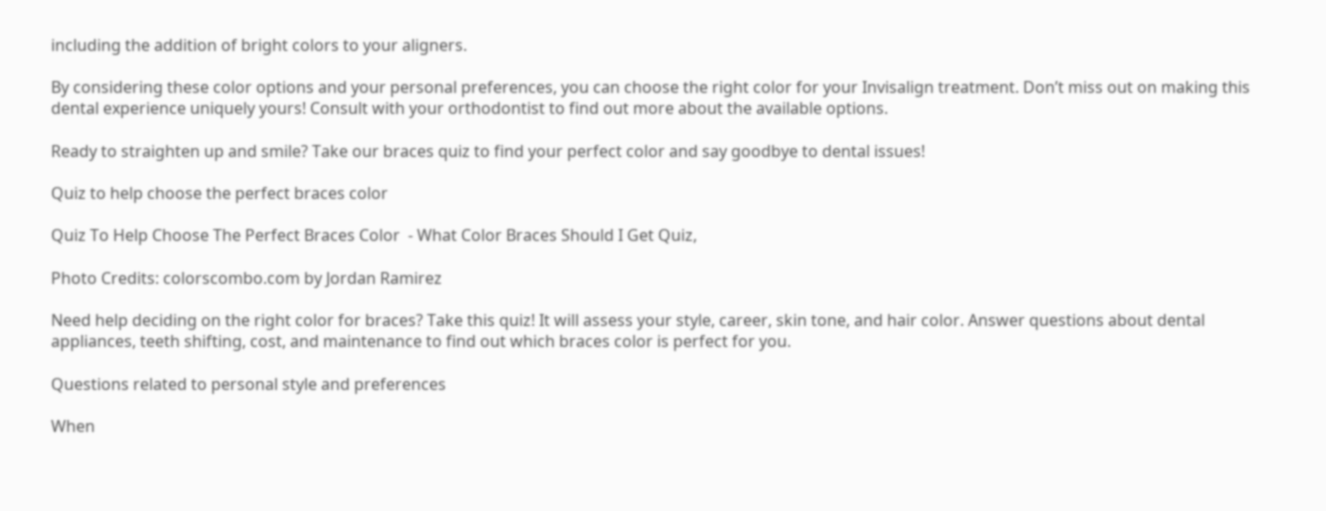including the addition of bright colors to your aligners.

By considering these color options and your personal preferences, you can choose the right color for your Invisalign treatment. Don’t miss out on making this dental experience uniquely yours! Consult with your orthodontist to find out more about the available options.

Ready to straighten up and smile? Take our braces quiz to find your perfect color and say goodbye to dental issues!

Quiz to help choose the perfect braces color

Quiz To Help Choose The Perfect Braces Color  - What Color Braces Should I Get Quiz,

Photo Credits: colorscombo.com by Jordan Ramirez

Need help deciding on the right color for braces? Take this quiz! It will assess your style, career, skin tone, and hair color. Answer questions about dental appliances, teeth shifting, cost, and maintenance to find out which braces color is perfect for you.

Questions related to personal style and preferences

When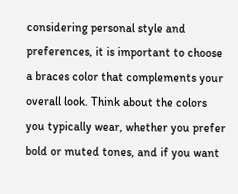considering personal style and preferences, it is important to choose a braces color that complements your overall look. Think about the colors you typically wear, whether you prefer bold or muted tones, and if you want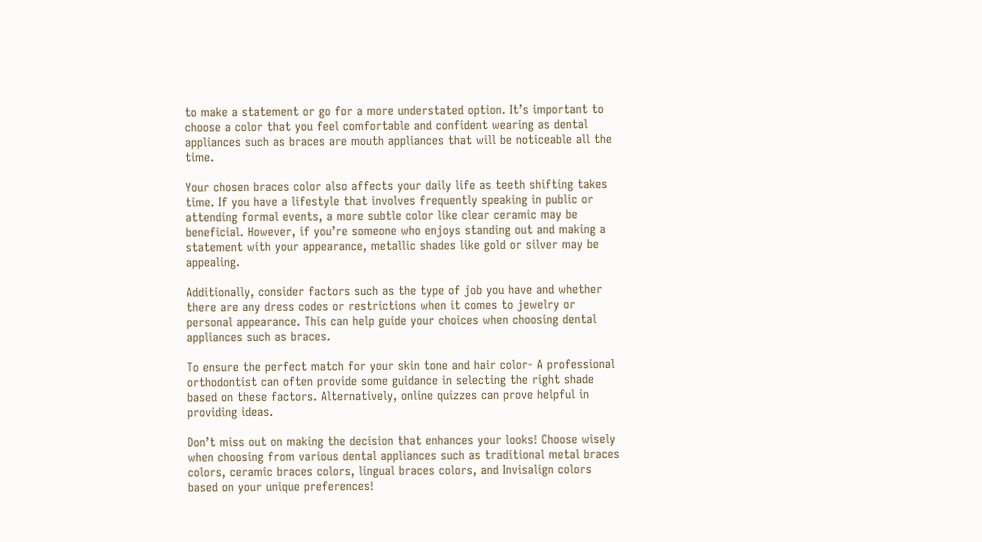to make a statement or go for a more understated option. It’s important to choose a color that you feel comfortable and confident wearing as dental appliances such as braces are mouth appliances that will be noticeable all the time.

Your chosen braces color also affects your daily life as teeth shifting takes time. If you have a lifestyle that involves frequently speaking in public or attending formal events, a more subtle color like clear ceramic may be beneficial. However, if you’re someone who enjoys standing out and making a statement with your appearance, metallic shades like gold or silver may be appealing.

Additionally, consider factors such as the type of job you have and whether there are any dress codes or restrictions when it comes to jewelry or personal appearance. This can help guide your choices when choosing dental appliances such as braces.

To ensure the perfect match for your skin tone and hair color- A professional orthodontist can often provide some guidance in selecting the right shade based on these factors. Alternatively, online quizzes can prove helpful in providing ideas.

Don’t miss out on making the decision that enhances your looks! Choose wisely when choosing from various dental appliances such as traditional metal braces colors, ceramic braces colors, lingual braces colors, and Invisalign colors based on your unique preferences!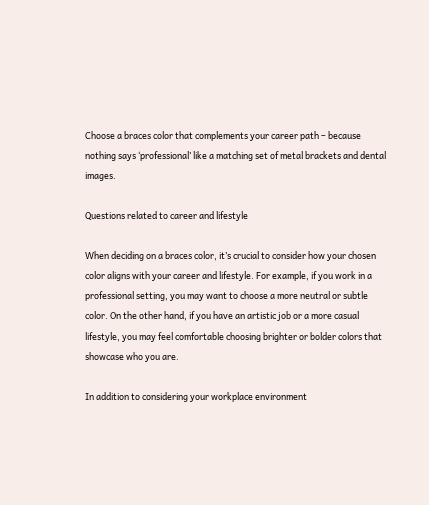Choose a braces color that complements your career path – because nothing says ‘professional’ like a matching set of metal brackets and dental images.

Questions related to career and lifestyle

When deciding on a braces color, it’s crucial to consider how your chosen color aligns with your career and lifestyle. For example, if you work in a professional setting, you may want to choose a more neutral or subtle color. On the other hand, if you have an artistic job or a more casual lifestyle, you may feel comfortable choosing brighter or bolder colors that showcase who you are.

In addition to considering your workplace environment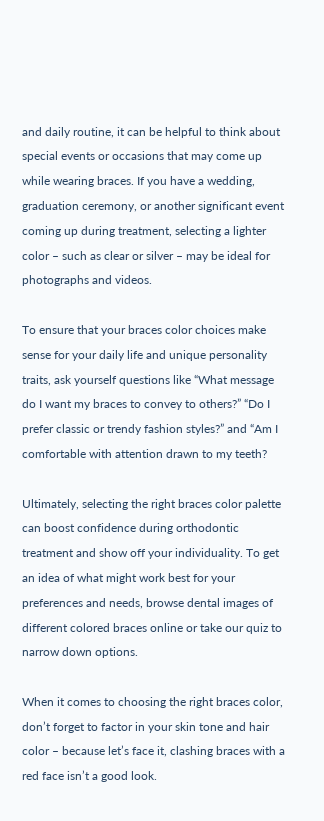and daily routine, it can be helpful to think about special events or occasions that may come up while wearing braces. If you have a wedding, graduation ceremony, or another significant event coming up during treatment, selecting a lighter color – such as clear or silver – may be ideal for photographs and videos.

To ensure that your braces color choices make sense for your daily life and unique personality traits, ask yourself questions like “What message do I want my braces to convey to others?” “Do I prefer classic or trendy fashion styles?” and “Am I comfortable with attention drawn to my teeth?

Ultimately, selecting the right braces color palette can boost confidence during orthodontic treatment and show off your individuality. To get an idea of what might work best for your preferences and needs, browse dental images of different colored braces online or take our quiz to narrow down options.

When it comes to choosing the right braces color, don’t forget to factor in your skin tone and hair color – because let’s face it, clashing braces with a red face isn’t a good look.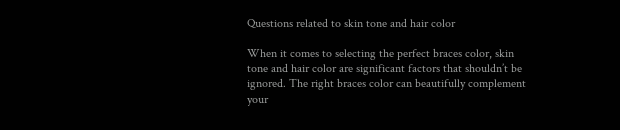Questions related to skin tone and hair color

When it comes to selecting the perfect braces color, skin tone and hair color are significant factors that shouldn’t be ignored. The right braces color can beautifully complement your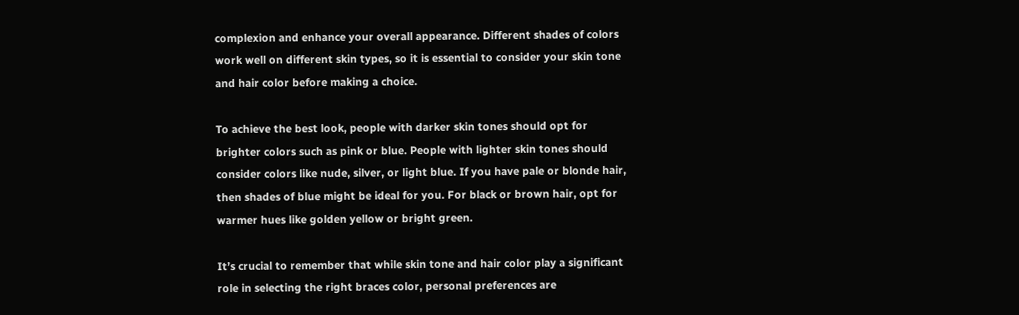complexion and enhance your overall appearance. Different shades of colors work well on different skin types, so it is essential to consider your skin tone and hair color before making a choice.

To achieve the best look, people with darker skin tones should opt for brighter colors such as pink or blue. People with lighter skin tones should consider colors like nude, silver, or light blue. If you have pale or blonde hair, then shades of blue might be ideal for you. For black or brown hair, opt for warmer hues like golden yellow or bright green.

It’s crucial to remember that while skin tone and hair color play a significant role in selecting the right braces color, personal preferences are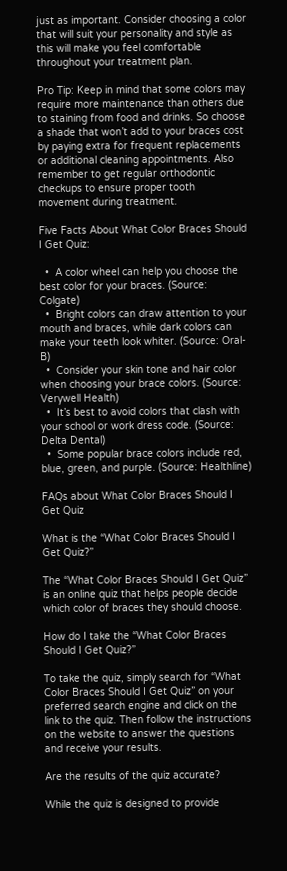just as important. Consider choosing a color that will suit your personality and style as this will make you feel comfortable throughout your treatment plan.

Pro Tip: Keep in mind that some colors may require more maintenance than others due to staining from food and drinks. So choose a shade that won’t add to your braces cost by paying extra for frequent replacements or additional cleaning appointments. Also remember to get regular orthodontic checkups to ensure proper tooth movement during treatment.

Five Facts About What Color Braces Should I Get Quiz:

  •  A color wheel can help you choose the best color for your braces. (Source: Colgate)
  •  Bright colors can draw attention to your mouth and braces, while dark colors can make your teeth look whiter. (Source: Oral-B)
  •  Consider your skin tone and hair color when choosing your brace colors. (Source: Verywell Health)
  •  It’s best to avoid colors that clash with your school or work dress code. (Source: Delta Dental)
  •  Some popular brace colors include red, blue, green, and purple. (Source: Healthline)

FAQs about What Color Braces Should I Get Quiz

What is the “What Color Braces Should I Get Quiz?”

The “What Color Braces Should I Get Quiz” is an online quiz that helps people decide which color of braces they should choose.

How do I take the “What Color Braces Should I Get Quiz?”

To take the quiz, simply search for “What Color Braces Should I Get Quiz” on your preferred search engine and click on the link to the quiz. Then follow the instructions on the website to answer the questions and receive your results.

Are the results of the quiz accurate?

While the quiz is designed to provide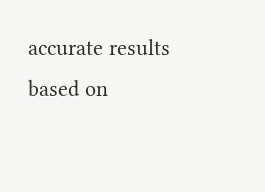accurate results based on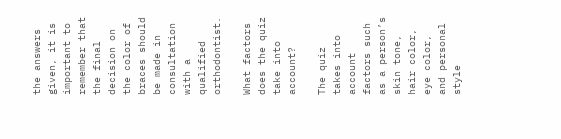the answers given, it is important to remember that the final decision on the color of braces should be made in consultation with a qualified orthodontist.

What factors does the quiz take into account?

The quiz takes into account factors such as a person’s skin tone, hair color, eye color, and personal style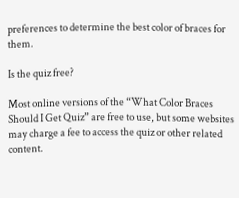preferences to determine the best color of braces for them.

Is the quiz free?

Most online versions of the “What Color Braces Should I Get Quiz” are free to use, but some websites may charge a fee to access the quiz or other related content.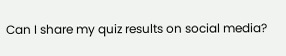Can I share my quiz results on social media?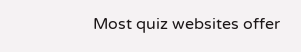Most quiz websites offer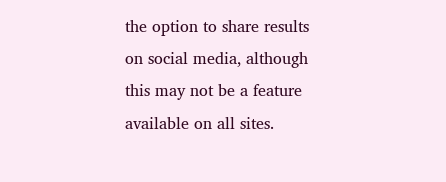the option to share results on social media, although this may not be a feature available on all sites.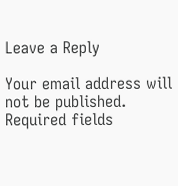Leave a Reply

Your email address will not be published. Required fields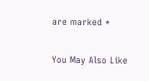are marked *

You May Also Like